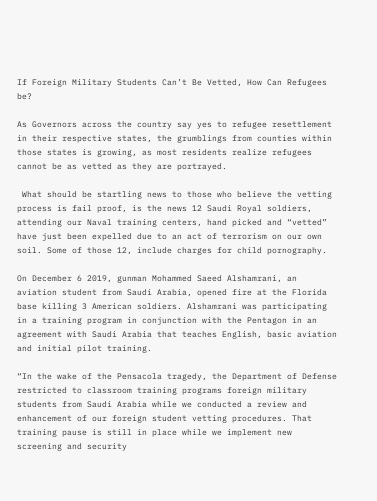If Foreign Military Students Can’t Be Vetted, How Can Refugees be?

As Governors across the country say yes to refugee resettlement in their respective states, the grumblings from counties within those states is growing, as most residents realize refugees cannot be as vetted as they are portrayed.

 What should be startling news to those who believe the vetting process is fail proof, is the news 12 Saudi Royal soldiers, attending our Naval training centers, hand picked and “vetted” have just been expelled due to an act of terrorism on our own soil. Some of those 12, include charges for child pornography.

On December 6 2019, gunman Mohammed Saeed Alshamrani, an aviation student from Saudi Arabia, opened fire at the Florida base killing 3 American soldiers. Alshamrani was participating in a training program in conjunction with the Pentagon in an agreement with Saudi Arabia that teaches English, basic aviation and initial pilot training.

“In the wake of the Pensacola tragedy, the Department of Defense restricted to classroom training programs foreign military students from Saudi Arabia while we conducted a review and enhancement of our foreign student vetting procedures. That training pause is still in place while we implement new screening and security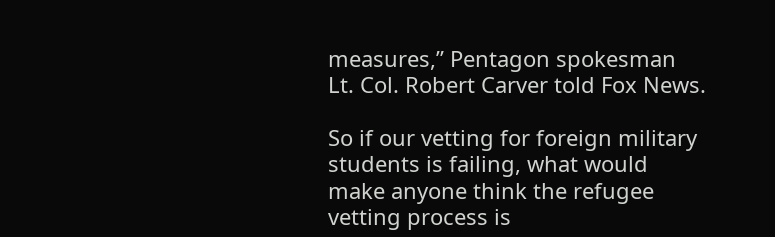measures,” Pentagon spokesman Lt. Col. Robert Carver told Fox News.

So if our vetting for foreign military students is failing, what would make anyone think the refugee vetting process is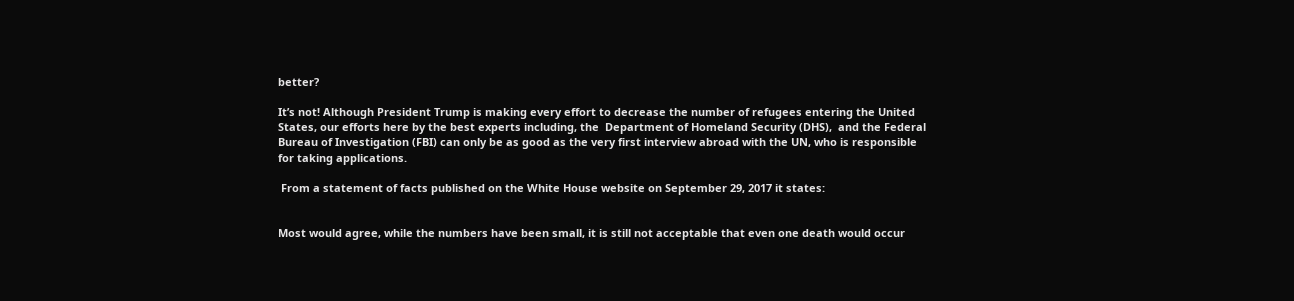better?

It’s not! Although President Trump is making every effort to decrease the number of refugees entering the United States, our efforts here by the best experts including, the  Department of Homeland Security (DHS),  and the Federal Bureau of Investigation (FBI) can only be as good as the very first interview abroad with the UN, who is responsible for taking applications.

 From a statement of facts published on the White House website on September 29, 2017 it states:


Most would agree, while the numbers have been small, it is still not acceptable that even one death would occur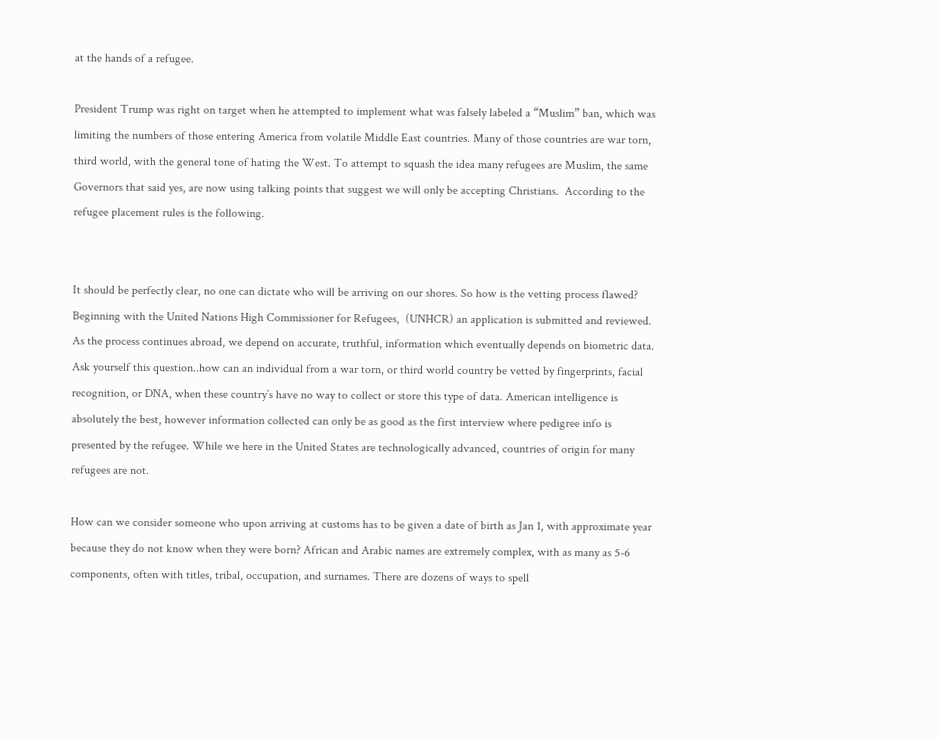at the hands of a refugee.

President Trump was right on target when he attempted to implement what was falsely labeled a “Muslim” ban, which was limiting the numbers of those entering America from volatile Middle East countries. Many of those countries are war torn, third world, with the general tone of hating the West. To attempt to squash the idea many refugees are Muslim, the same Governors that said yes, are now using talking points that suggest we will only be accepting Christians.  According to the refugee placement rules is the following.


It should be perfectly clear, no one can dictate who will be arriving on our shores. So how is the vetting process flawed? Beginning with the United Nations High Commissioner for Refugees,  (UNHCR) an application is submitted and reviewed. As the process continues abroad, we depend on accurate, truthful, information which eventually depends on biometric data. Ask yourself this question..how can an individual from a war torn, or third world country be vetted by fingerprints, facial recognition, or DNA, when these country’s have no way to collect or store this type of data. American intelligence is absolutely the best, however information collected can only be as good as the first interview where pedigree info is presented by the refugee. While we here in the United States are technologically advanced, countries of origin for many refugees are not.

How can we consider someone who upon arriving at customs has to be given a date of birth as Jan 1, with approximate year because they do not know when they were born? African and Arabic names are extremely complex, with as many as 5-6 components, often with titles, tribal, occupation, and surnames. There are dozens of ways to spell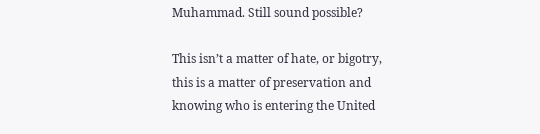Muhammad. Still sound possible?

This isn’t a matter of hate, or bigotry, this is a matter of preservation and knowing who is entering the United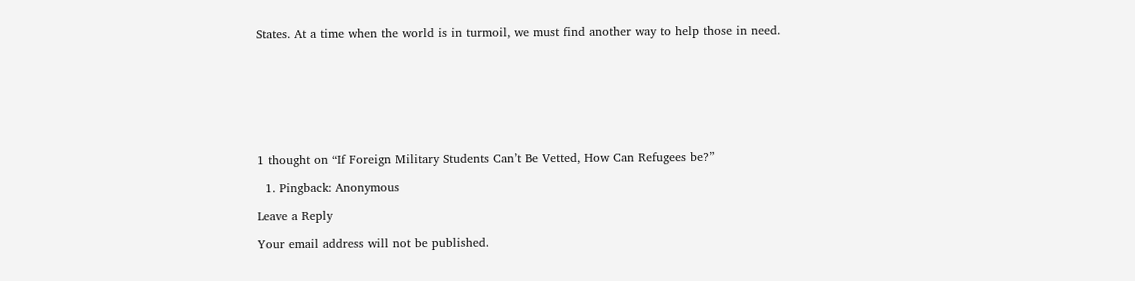States. At a time when the world is in turmoil, we must find another way to help those in need.








1 thought on “If Foreign Military Students Can’t Be Vetted, How Can Refugees be?”

  1. Pingback: Anonymous

Leave a Reply

Your email address will not be published.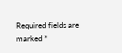Required fields are marked *